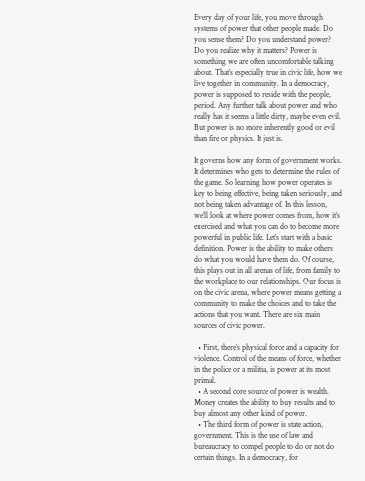Every day of your life, you move through systems of power that other people made. Do you sense them? Do you understand power? Do you realize why it matters? Power is something we are often uncomfortable talking about. That’s especially true in civic life, how we live together in community. In a democracy, power is supposed to reside with the people, period. Any further talk about power and who really has it seems a little dirty, maybe even evil. But power is no more inherently good or evil than fire or physics. It just is.

It governs how any form of government works. It determines who gets to determine the rules of the game. So learning how power operates is key to being effective, being taken seriously, and not being taken advantage of. In this lesson, we’ll look at where power comes from, how it’s exercised and what you can do to become more powerful in public life. Let’s start with a basic definition. Power is the ability to make others do what you would have them do. Of course, this plays out in all arenas of life, from family to the workplace to our relationships. Our focus is on the civic arena, where power means getting a community to make the choices and to take the actions that you want. There are six main sources of civic power.

  • First, there’s physical force and a capacity for violence. Control of the means of force, whether in the police or a militia, is power at its most primal.
  • A second core source of power is wealth. Money creates the ability to buy results and to buy almost any other kind of power.
  • The third form of power is state action, government. This is the use of law and bureaucracy to compel people to do or not do certain things. In a democracy, for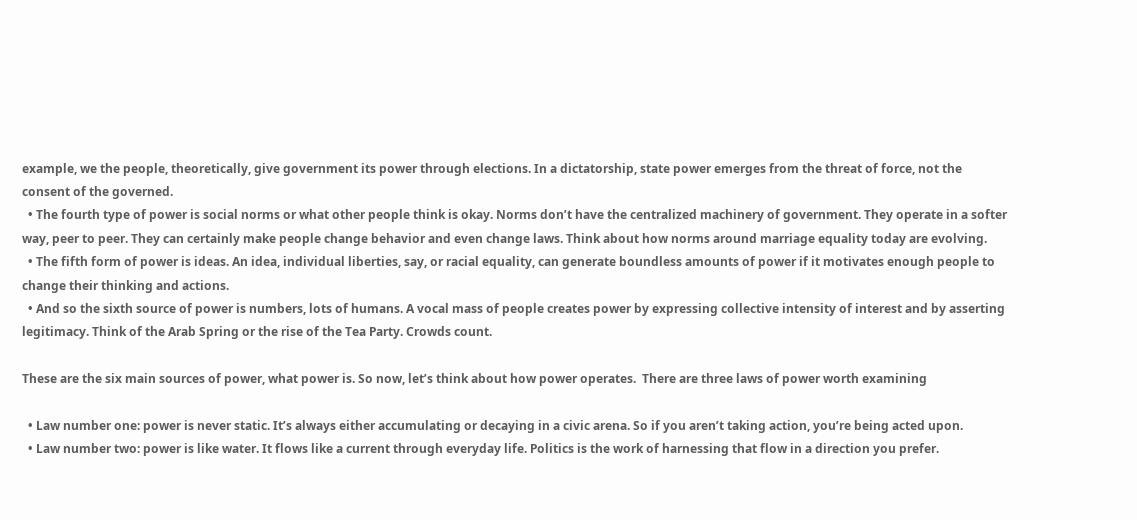example, we the people, theoretically, give government its power through elections. In a dictatorship, state power emerges from the threat of force, not the consent of the governed.
  • The fourth type of power is social norms or what other people think is okay. Norms don’t have the centralized machinery of government. They operate in a softer way, peer to peer. They can certainly make people change behavior and even change laws. Think about how norms around marriage equality today are evolving.
  • The fifth form of power is ideas. An idea, individual liberties, say, or racial equality, can generate boundless amounts of power if it motivates enough people to change their thinking and actions.
  • And so the sixth source of power is numbers, lots of humans. A vocal mass of people creates power by expressing collective intensity of interest and by asserting legitimacy. Think of the Arab Spring or the rise of the Tea Party. Crowds count.

These are the six main sources of power, what power is. So now, let’s think about how power operates.  There are three laws of power worth examining

  • Law number one: power is never static. It’s always either accumulating or decaying in a civic arena. So if you aren’t taking action, you’re being acted upon.
  • Law number two: power is like water. It flows like a current through everyday life. Politics is the work of harnessing that flow in a direction you prefer.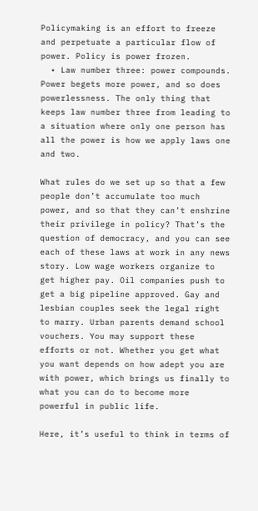Policymaking is an effort to freeze and perpetuate a particular flow of power. Policy is power frozen.
  • Law number three: power compounds. Power begets more power, and so does powerlessness. The only thing that keeps law number three from leading to a situation where only one person has all the power is how we apply laws one and two.

What rules do we set up so that a few people don’t accumulate too much power, and so that they can’t enshrine their privilege in policy? That’s the question of democracy, and you can see each of these laws at work in any news story. Low wage workers organize to get higher pay. Oil companies push to get a big pipeline approved. Gay and lesbian couples seek the legal right to marry. Urban parents demand school vouchers. You may support these efforts or not. Whether you get what you want depends on how adept you are with power, which brings us finally to what you can do to become more powerful in public life.

Here, it’s useful to think in terms of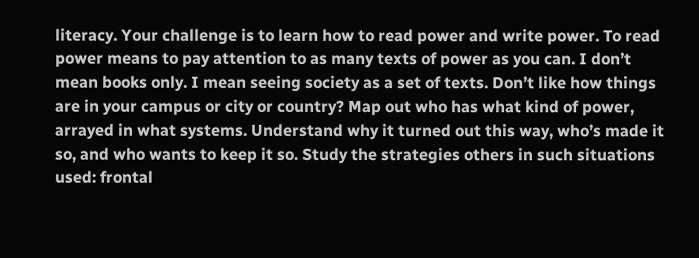literacy. Your challenge is to learn how to read power and write power. To read power means to pay attention to as many texts of power as you can. I don’t mean books only. I mean seeing society as a set of texts. Don’t like how things are in your campus or city or country? Map out who has what kind of power, arrayed in what systems. Understand why it turned out this way, who’s made it so, and who wants to keep it so. Study the strategies others in such situations used: frontal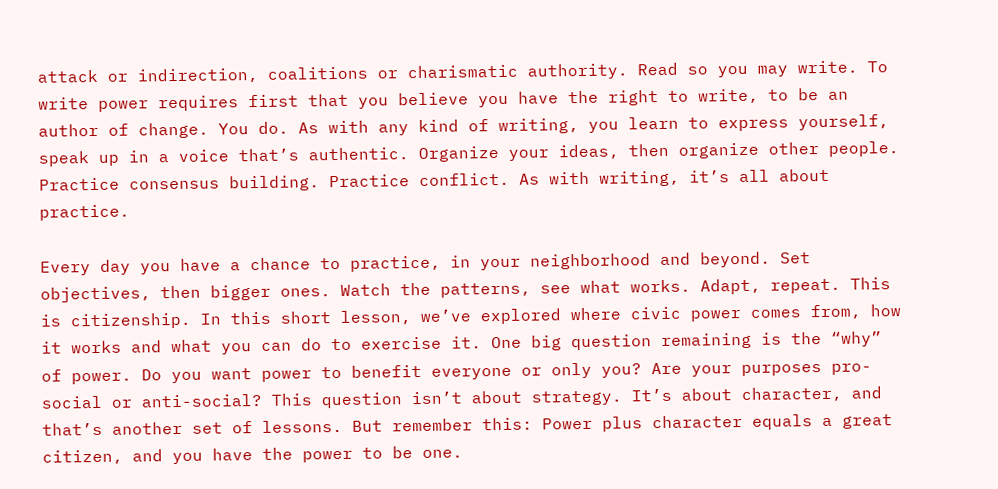attack or indirection, coalitions or charismatic authority. Read so you may write. To write power requires first that you believe you have the right to write, to be an author of change. You do. As with any kind of writing, you learn to express yourself, speak up in a voice that’s authentic. Organize your ideas, then organize other people. Practice consensus building. Practice conflict. As with writing, it’s all about practice.

Every day you have a chance to practice, in your neighborhood and beyond. Set objectives, then bigger ones. Watch the patterns, see what works. Adapt, repeat. This is citizenship. In this short lesson, we’ve explored where civic power comes from, how it works and what you can do to exercise it. One big question remaining is the “why” of power. Do you want power to benefit everyone or only you? Are your purposes pro-social or anti-social? This question isn’t about strategy. It’s about character, and that’s another set of lessons. But remember this: Power plus character equals a great citizen, and you have the power to be one.